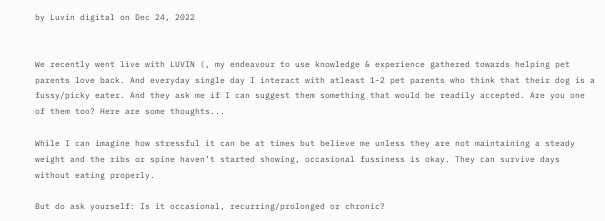by Luvin digital on Dec 24, 2022


We recently went live with LUVIN (, my endeavour to use knowledge & experience gathered towards helping pet parents love back. And everyday single day I interact with atleast 1-2 pet parents who think that their dog is a fussy/picky eater. And they ask me if I can suggest them something that would be readily accepted. Are you one of them too? Here are some thoughts...

While I can imagine how stressful it can be at times but believe me unless they are not maintaining a steady weight and the ribs or spine haven’t started showing, occasional fussiness is okay. They can survive days without eating properly.

But do ask yourself: Is it occasional, recurring/prolonged or chronic?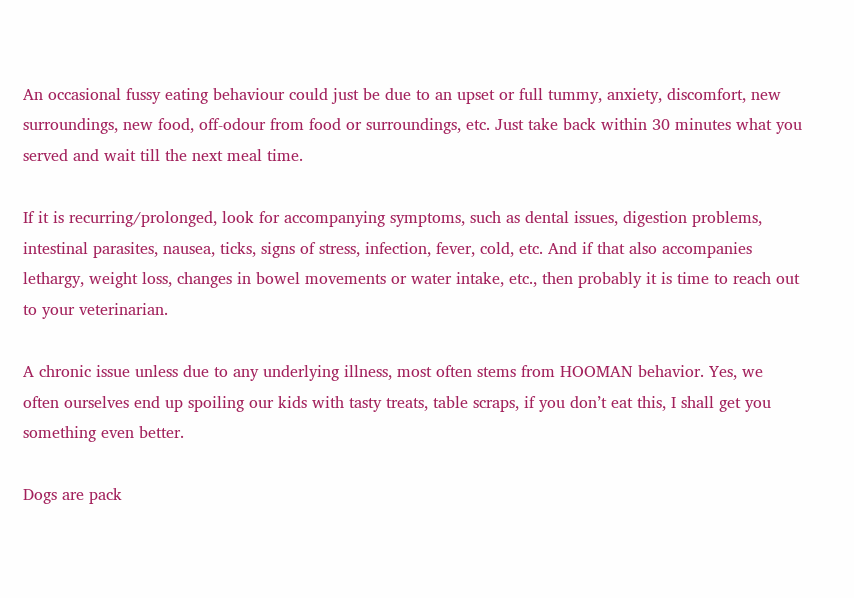An occasional fussy eating behaviour could just be due to an upset or full tummy, anxiety, discomfort, new surroundings, new food, off-odour from food or surroundings, etc. Just take back within 30 minutes what you served and wait till the next meal time.

If it is recurring/prolonged, look for accompanying symptoms, such as dental issues, digestion problems, intestinal parasites, nausea, ticks, signs of stress, infection, fever, cold, etc. And if that also accompanies lethargy, weight loss, changes in bowel movements or water intake, etc., then probably it is time to reach out to your veterinarian.

A chronic issue unless due to any underlying illness, most often stems from HOOMAN behavior. Yes, we often ourselves end up spoiling our kids with tasty treats, table scraps, if you don’t eat this, I shall get you something even better.

Dogs are pack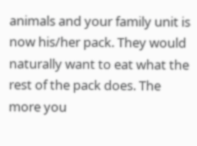animals and your family unit is now his/her pack. They would naturally want to eat what the rest of the pack does. The more you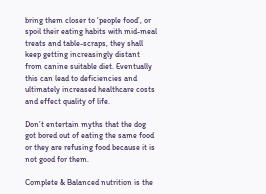bring them closer to ‘people food’, or spoil their eating habits with mid-meal treats and table-scraps, they shall keep getting increasingly distant from canine suitable diet. Eventually this can lead to deficiencies and ultimately increased healthcare costs and effect quality of life.

Don’t entertain myths that the dog got bored out of eating the same food or they are refusing food because it is not good for them.

Complete & Balanced nutrition is the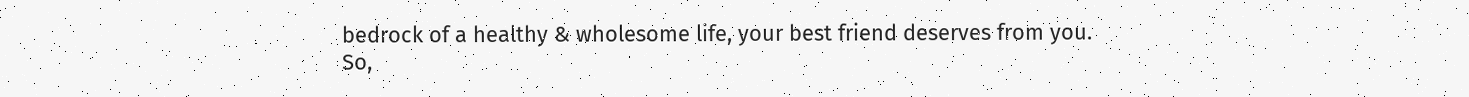bedrock of a healthy & wholesome life, your best friend deserves from you. So,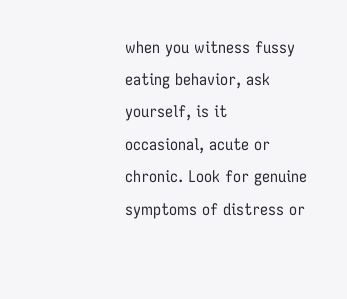when you witness fussy eating behavior, ask yourself, is it occasional, acute or chronic. Look for genuine symptoms of distress or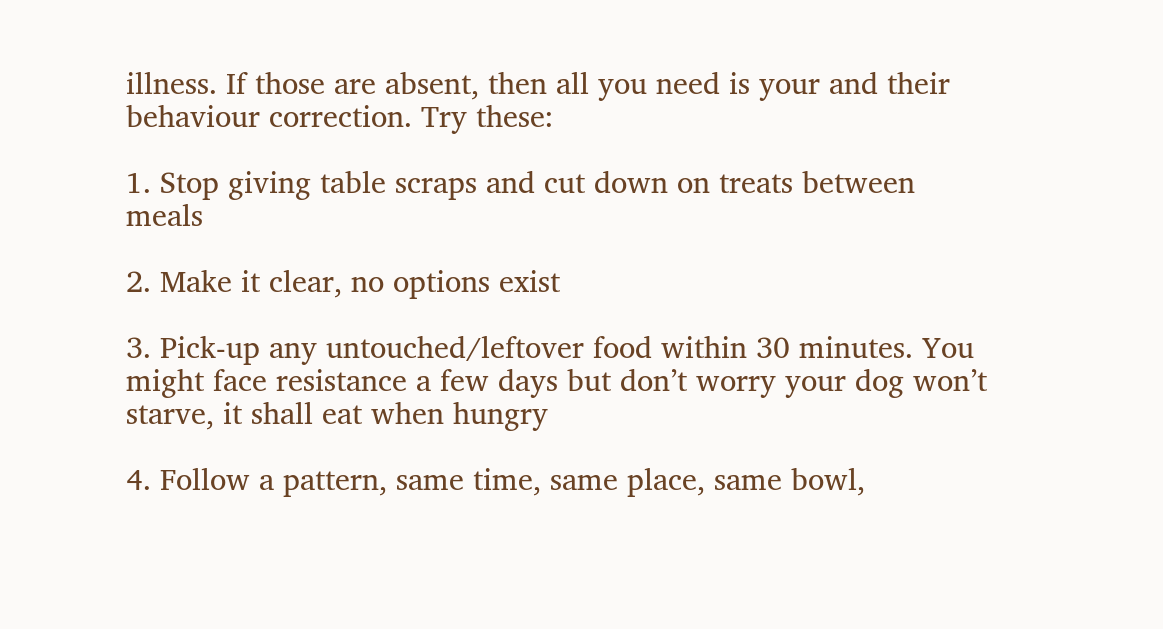illness. If those are absent, then all you need is your and their behaviour correction. Try these:

1. Stop giving table scraps and cut down on treats between meals

2. Make it clear, no options exist

3. Pick-up any untouched/leftover food within 30 minutes. You might face resistance a few days but don’t worry your dog won’t starve, it shall eat when hungry

4. Follow a pattern, same time, same place, same bowl,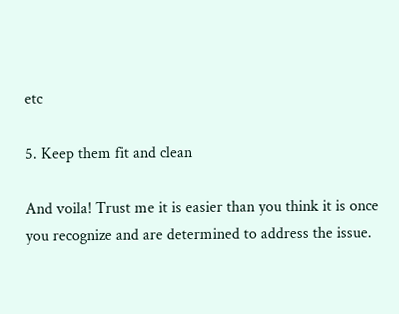etc

5. Keep them fit and clean

And voila! Trust me it is easier than you think it is once you recognize and are determined to address the issue.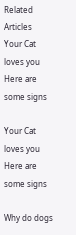Related Articles
Your Cat loves you Here are some signs

Your Cat loves you Here are some signs

Why do dogs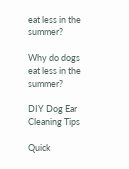eat less in the summer?

Why do dogs eat less in the summer?

DIY Dog Ear Cleaning Tips

Quick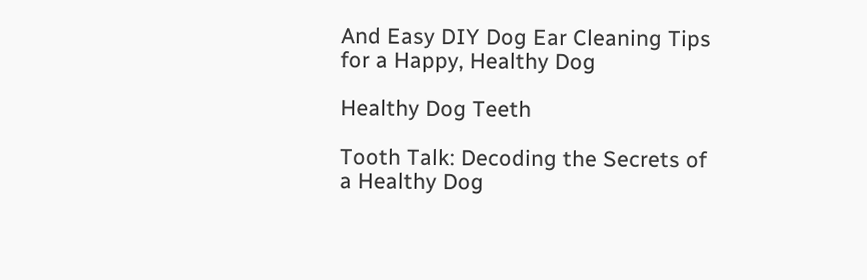And Easy DIY Dog Ear Cleaning Tips for a Happy, Healthy Dog

Healthy Dog Teeth

Tooth Talk: Decoding the Secrets of a Healthy Dog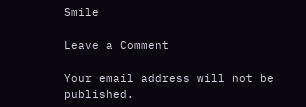Smile

Leave a Comment

Your email address will not be published.